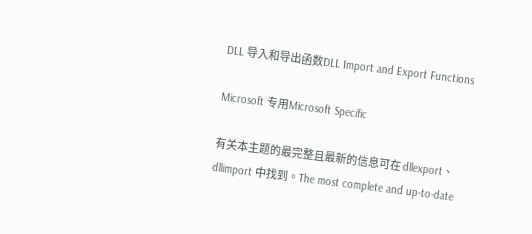DLL 导入和导出函数DLL Import and Export Functions

Microsoft 专用Microsoft Specific

有关本主题的最完整且最新的信息可在 dllexport、dllimport 中找到。The most complete and up-to-date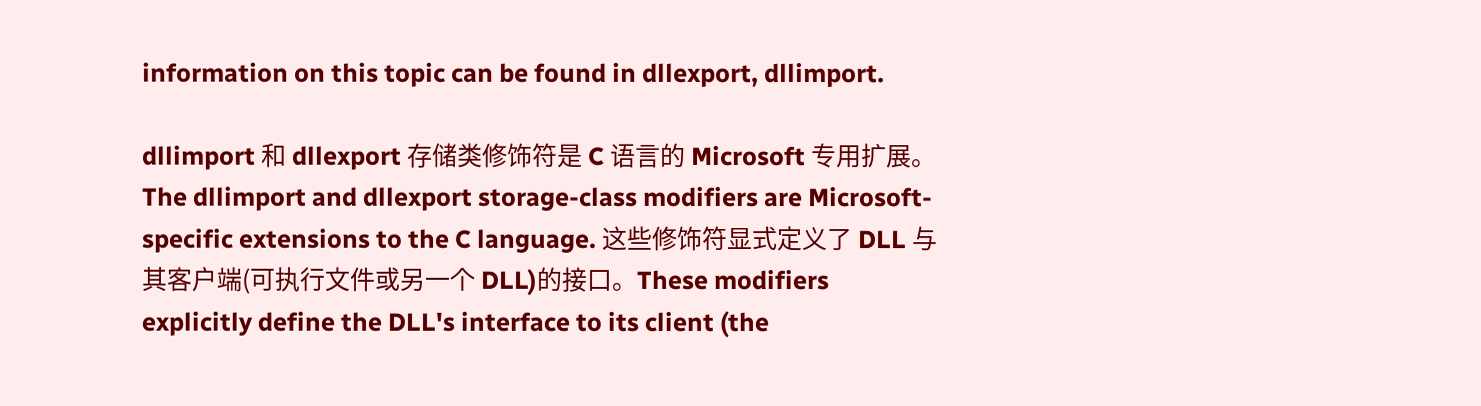information on this topic can be found in dllexport, dllimport.

dllimport 和 dllexport 存储类修饰符是 C 语言的 Microsoft 专用扩展。The dllimport and dllexport storage-class modifiers are Microsoft-specific extensions to the C language. 这些修饰符显式定义了 DLL 与其客户端(可执行文件或另一个 DLL)的接口。These modifiers explicitly define the DLL's interface to its client (the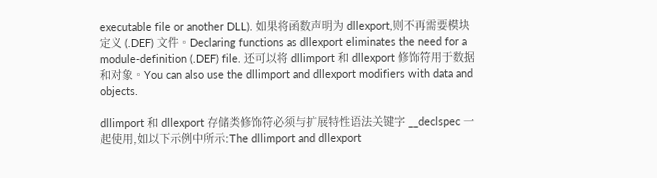executable file or another DLL). 如果将函数声明为 dllexport,则不再需要模块定义 (.DEF) 文件。Declaring functions as dllexport eliminates the need for a module-definition (.DEF) file. 还可以将 dllimport 和 dllexport 修饰符用于数据和对象。You can also use the dllimport and dllexport modifiers with data and objects.

dllimport 和 dllexport 存储类修饰符必须与扩展特性语法关键字 __declspec 一起使用,如以下示例中所示:The dllimport and dllexport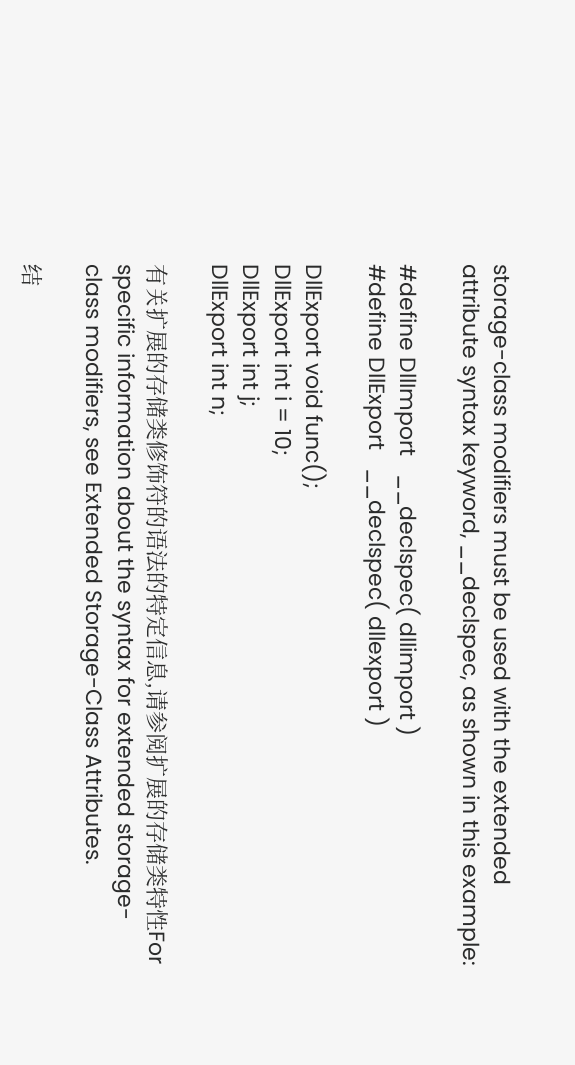storage-class modifiers must be used with the extended attribute syntax keyword, __declspec, as shown in this example:

#define DllImport   __declspec( dllimport )
#define DllExport   __declspec( dllexport )

DllExport void func();
DllExport int i = 10;
DllExport int j;
DllExport int n;

有关扩展的存储类修饰符的语法的特定信息,请参阅扩展的存储类特性For specific information about the syntax for extended storage-class modifiers, see Extended Storage-Class Attributes.

结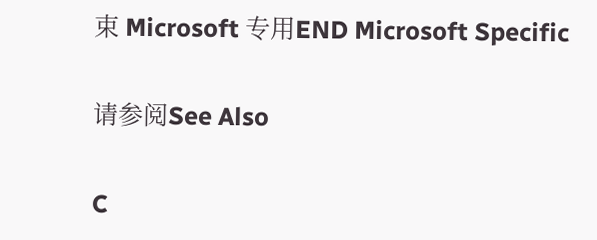束 Microsoft 专用END Microsoft Specific

请参阅See Also

C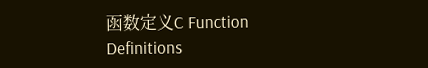函数定义C Function Definitions